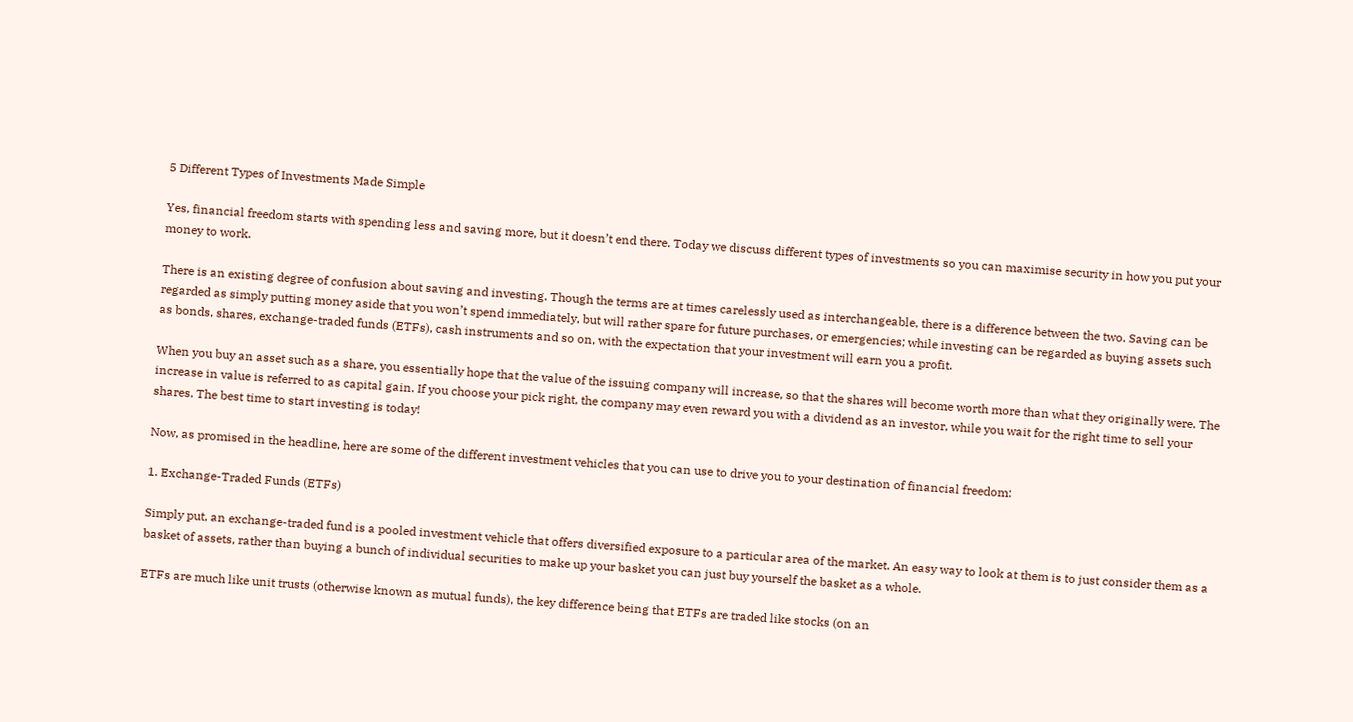5 Different Types of Investments Made Simple

Yes, financial freedom starts with spending less and saving more, but it doesn’t end there. Today we discuss different types of investments so you can maximise security in how you put your money to work.

There is an existing degree of confusion about saving and investing. Though the terms are at times carelessly used as interchangeable, there is a difference between the two. Saving can be regarded as simply putting money aside that you won’t spend immediately, but will rather spare for future purchases, or emergencies; while investing can be regarded as buying assets such as bonds, shares, exchange-traded funds (ETFs), cash instruments and so on, with the expectation that your investment will earn you a profit.

When you buy an asset such as a share, you essentially hope that the value of the issuing company will increase, so that the shares will become worth more than what they originally were. The increase in value is referred to as capital gain. If you choose your pick right, the company may even reward you with a dividend as an investor, while you wait for the right time to sell your shares. The best time to start investing is today!

Now, as promised in the headline, here are some of the different investment vehicles that you can use to drive you to your destination of financial freedom:

1. Exchange-Traded Funds (ETFs)

Simply put, an exchange-traded fund is a pooled investment vehicle that offers diversified exposure to a particular area of the market. An easy way to look at them is to just consider them as a basket of assets, rather than buying a bunch of individual securities to make up your basket you can just buy yourself the basket as a whole.

ETFs are much like unit trusts (otherwise known as mutual funds), the key difference being that ETFs are traded like stocks (on an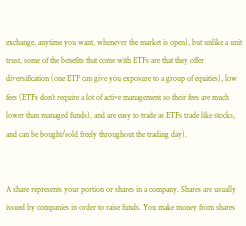exchange, anytime you want, whenever the market is open), but unlike a unit trust, some of the benefits that come with ETFs are that they offer diversification (one ETF can give you exposure to a group of equities), low fees (ETFs don’t require a lot of active management so their fees are much lower than managed funds), and are easy to trade as ETFs trade like stocks, and can be bought/sold freely throughout the trading day).


A share represents your portion or shares in a company. Shares are usually issued by companies in order to raise funds. You make money from shares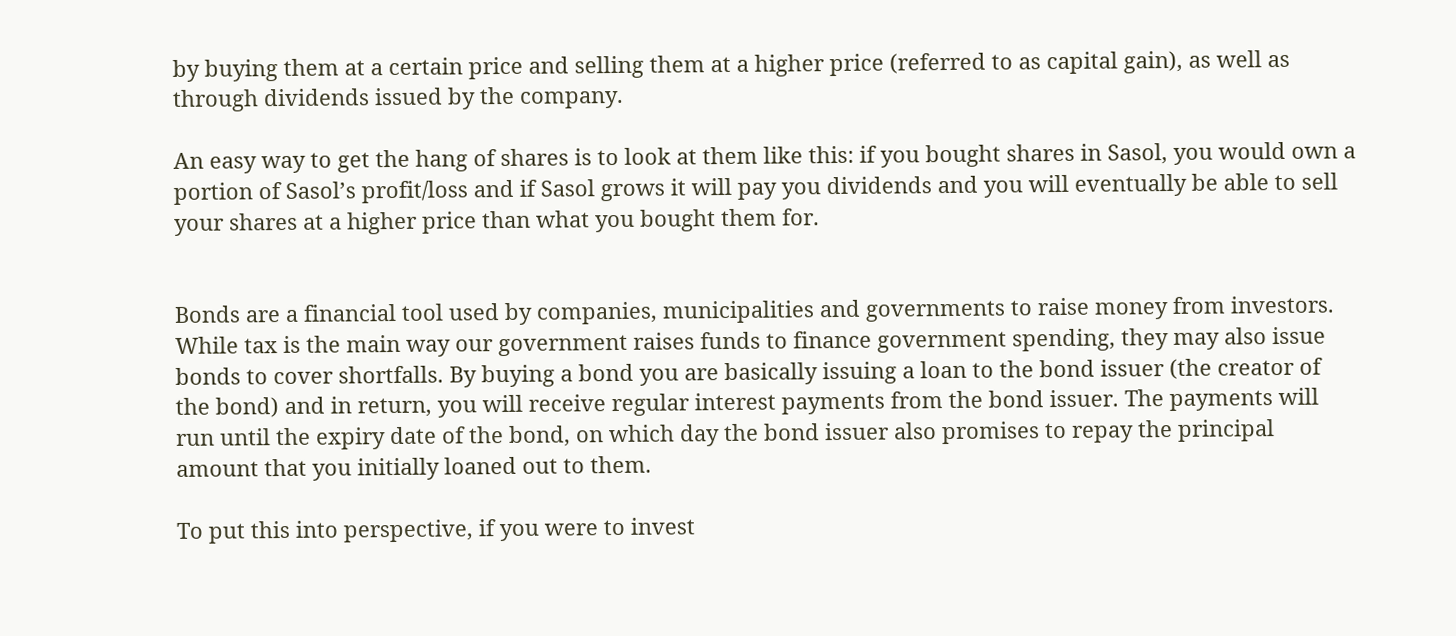by buying them at a certain price and selling them at a higher price (referred to as capital gain), as well as through dividends issued by the company.

An easy way to get the hang of shares is to look at them like this: if you bought shares in Sasol, you would own a portion of Sasol’s profit/loss and if Sasol grows it will pay you dividends and you will eventually be able to sell your shares at a higher price than what you bought them for.


Bonds are a financial tool used by companies, municipalities and governments to raise money from investors. While tax is the main way our government raises funds to finance government spending, they may also issue bonds to cover shortfalls. By buying a bond you are basically issuing a loan to the bond issuer (the creator of the bond) and in return, you will receive regular interest payments from the bond issuer. The payments will run until the expiry date of the bond, on which day the bond issuer also promises to repay the principal amount that you initially loaned out to them.

To put this into perspective, if you were to invest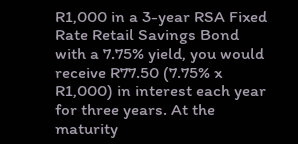R1,000 in a 3-year RSA Fixed Rate Retail Savings Bond with a 7.75% yield, you would receive R77.50 (7.75% x R1,000) in interest each year for three years. At the maturity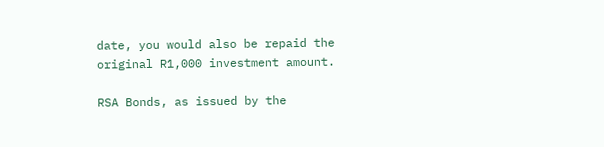date, you would also be repaid the original R1,000 investment amount.

RSA Bonds, as issued by the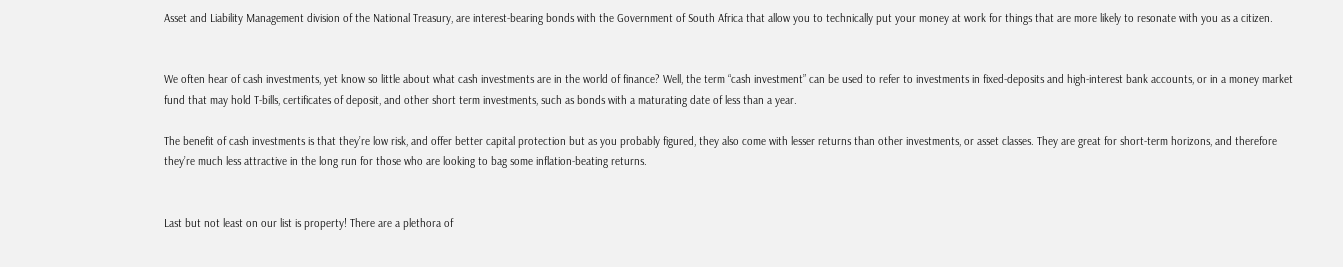Asset and Liability Management division of the National Treasury, are interest-bearing bonds with the Government of South Africa that allow you to technically put your money at work for things that are more likely to resonate with you as a citizen.


We often hear of cash investments, yet know so little about what cash investments are in the world of finance? Well, the term “cash investment” can be used to refer to investments in fixed-deposits and high-interest bank accounts, or in a money market fund that may hold T-bills, certificates of deposit, and other short term investments, such as bonds with a maturating date of less than a year.

The benefit of cash investments is that they’re low risk, and offer better capital protection but as you probably figured, they also come with lesser returns than other investments, or asset classes. They are great for short-term horizons, and therefore they’re much less attractive in the long run for those who are looking to bag some inflation-beating returns.


Last but not least on our list is property! There are a plethora of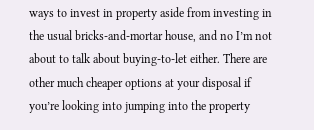ways to invest in property aside from investing in the usual bricks-and-mortar house, and no I’m not about to talk about buying-to-let either. There are other much cheaper options at your disposal if you’re looking into jumping into the property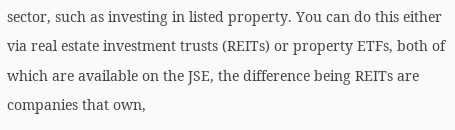sector, such as investing in listed property. You can do this either via real estate investment trusts (REITs) or property ETFs, both of which are available on the JSE, the difference being REITs are companies that own,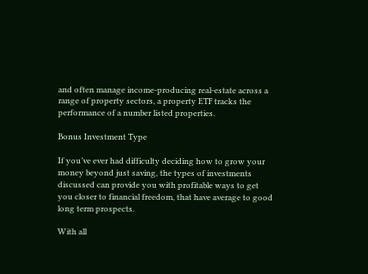and often manage income-producing real-estate across a range of property sectors, a property ETF tracks the performance of a number listed properties.

Bonus Investment Type

If you’ve ever had difficulty deciding how to grow your money beyond just saving, the types of investments discussed can provide you with profitable ways to get you closer to financial freedom, that have average to good long term prospects.

With all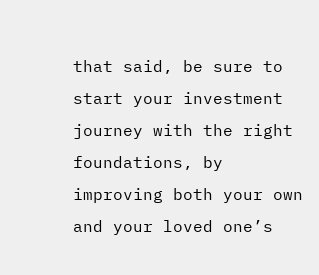that said, be sure to start your investment journey with the right foundations, by improving both your own and your loved one’s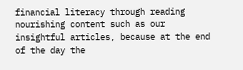financial literacy through reading nourishing content such as our insightful articles, because at the end of the day the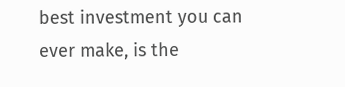best investment you can ever make, is the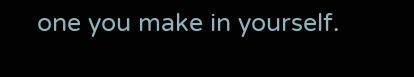one you make in yourself.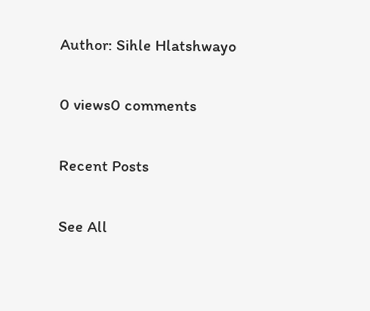Author: Sihle Hlatshwayo

0 views0 comments

Recent Posts

See All